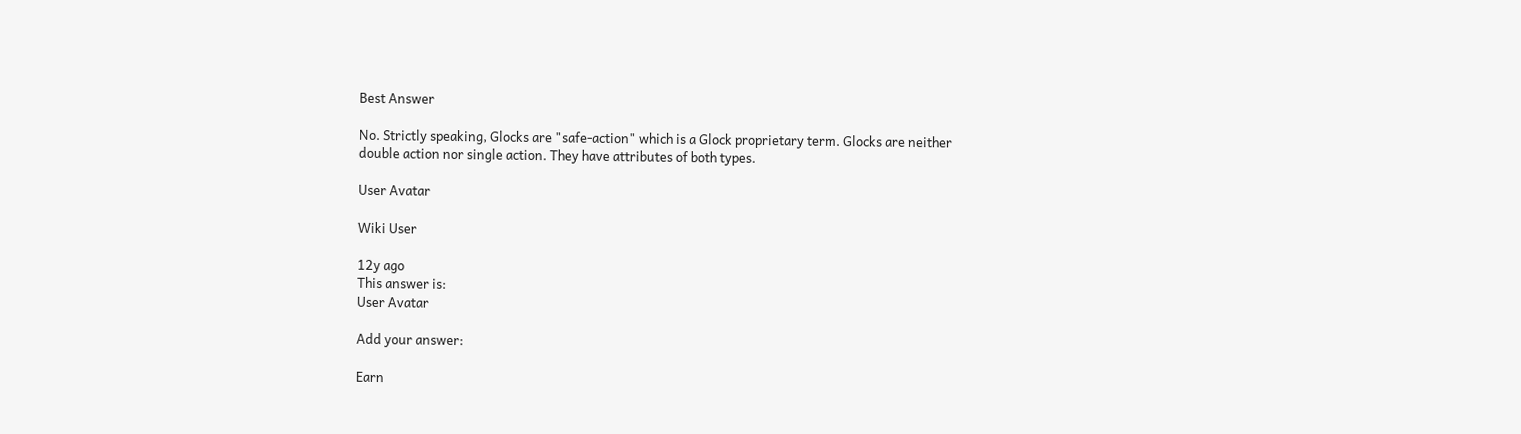Best Answer

No. Strictly speaking, Glocks are "safe-action" which is a Glock proprietary term. Glocks are neither double action nor single action. They have attributes of both types.

User Avatar

Wiki User

12y ago
This answer is:
User Avatar

Add your answer:

Earn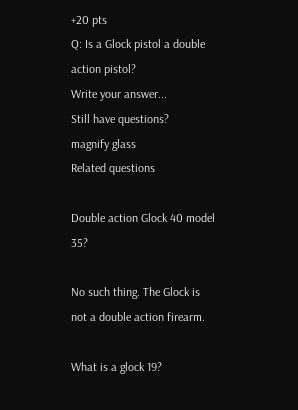+20 pts
Q: Is a Glock pistol a double action pistol?
Write your answer...
Still have questions?
magnify glass
Related questions

Double action Glock 40 model 35?

No such thing. The Glock is not a double action firearm.

What is a glock 19?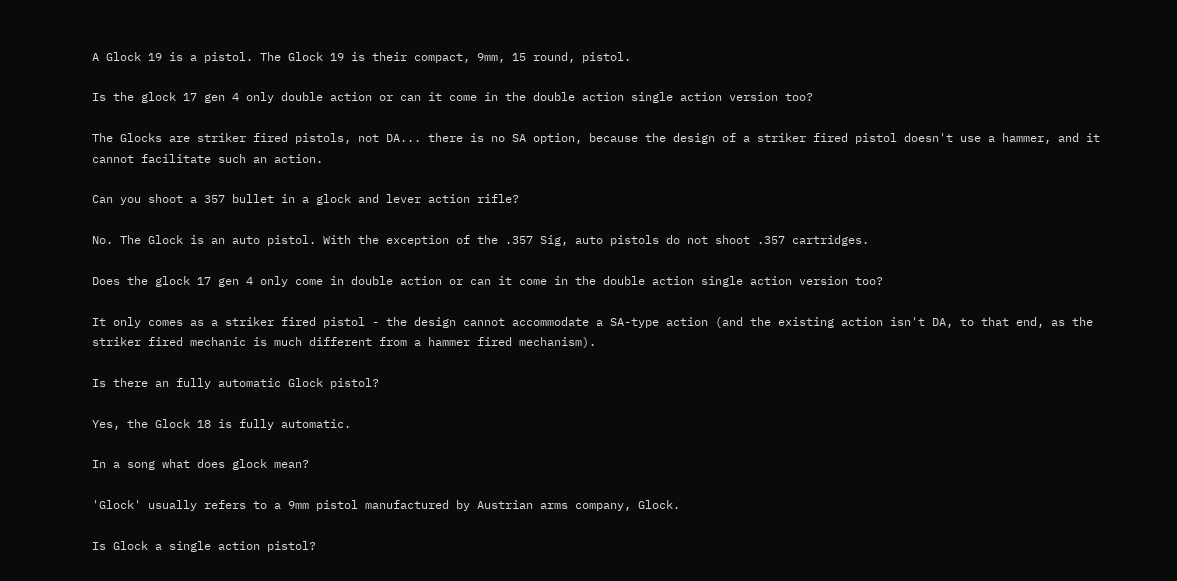A Glock 19 is a pistol. The Glock 19 is their compact, 9mm, 15 round, pistol.

Is the glock 17 gen 4 only double action or can it come in the double action single action version too?

The Glocks are striker fired pistols, not DA... there is no SA option, because the design of a striker fired pistol doesn't use a hammer, and it cannot facilitate such an action.

Can you shoot a 357 bullet in a glock and lever action rifle?

No. The Glock is an auto pistol. With the exception of the .357 Sig, auto pistols do not shoot .357 cartridges.

Does the glock 17 gen 4 only come in double action or can it come in the double action single action version too?

It only comes as a striker fired pistol - the design cannot accommodate a SA-type action (and the existing action isn't DA, to that end, as the striker fired mechanic is much different from a hammer fired mechanism).

Is there an fully automatic Glock pistol?

Yes, the Glock 18 is fully automatic.

In a song what does glock mean?

'Glock' usually refers to a 9mm pistol manufactured by Austrian arms company, Glock.

Is Glock a single action pistol?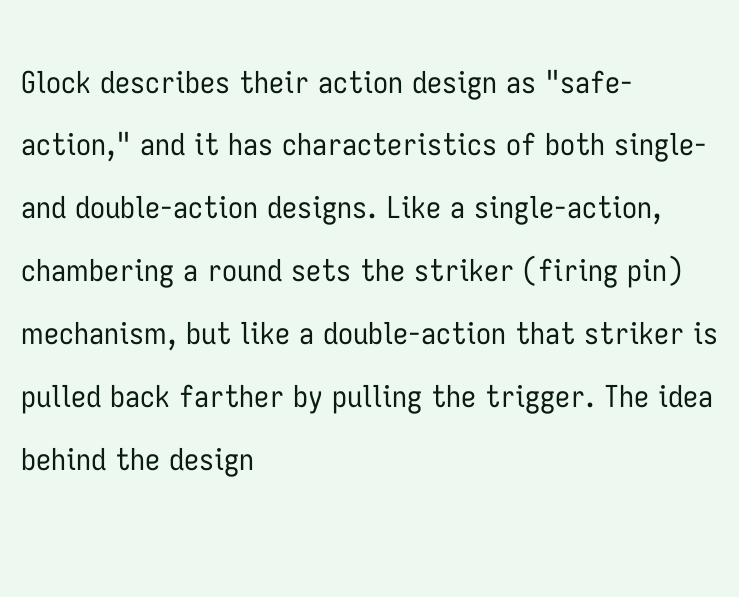Glock describes their action design as "safe-action," and it has characteristics of both single- and double-action designs. Like a single-action, chambering a round sets the striker (firing pin) mechanism, but like a double-action that striker is pulled back farther by pulling the trigger. The idea behind the design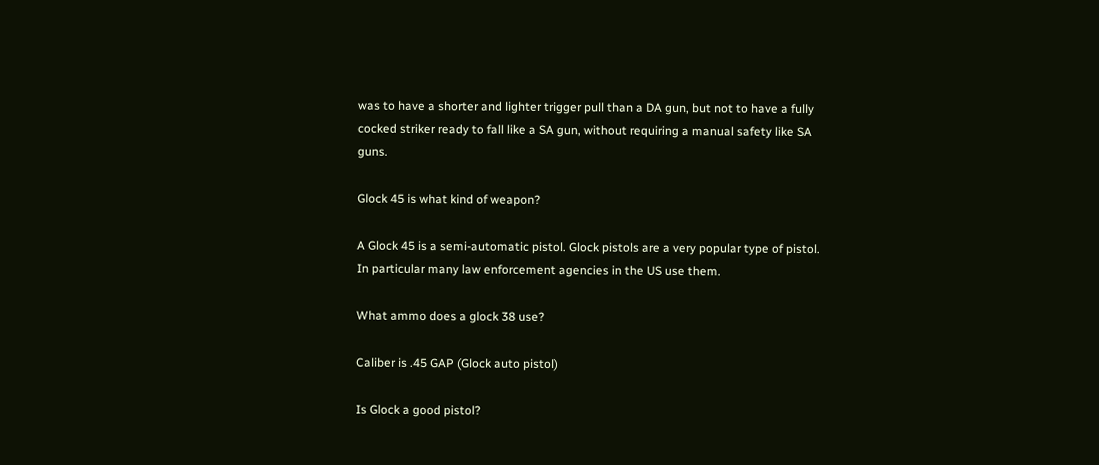was to have a shorter and lighter trigger pull than a DA gun, but not to have a fully cocked striker ready to fall like a SA gun, without requiring a manual safety like SA guns.

Glock 45 is what kind of weapon?

A Glock 45 is a semi-automatic pistol. Glock pistols are a very popular type of pistol. In particular many law enforcement agencies in the US use them.

What ammo does a glock 38 use?

Caliber is .45 GAP (Glock auto pistol)

Is Glock a good pistol?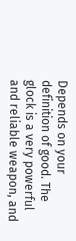Depends on your definition of good. The glock is a very powerful and reliable weapon, and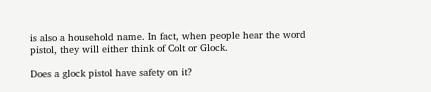is also a household name. In fact, when people hear the word pistol, they will either think of Colt or Glock.

Does a glock pistol have safety on it?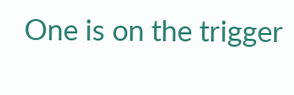One is on the trigger